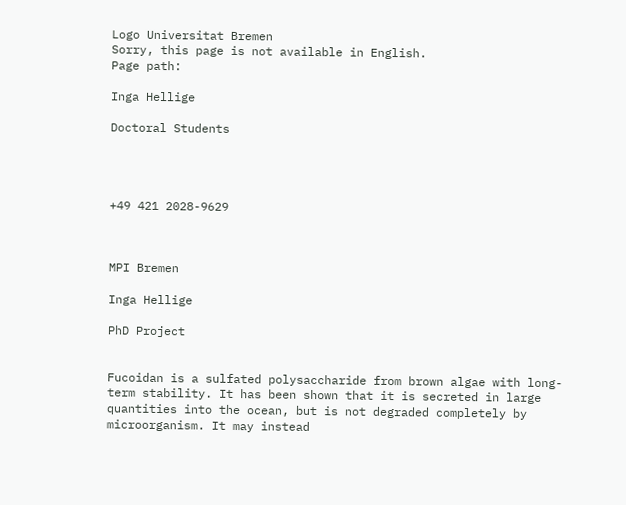Logo Universitat Bremen
Sorry, this page is not available in English.
Page path:

Inga Hellige

Doctoral Students




+49 421 2028-9629



MPI Bremen

Inga Hellige

PhD Project


Fucoidan is a sulfated polysaccharide from brown algae with long-term stability. It has been shown that it is secreted in large quantities into the ocean, but is not degraded completely by microorganism. It may instead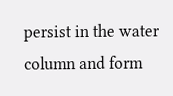persist in the water column and form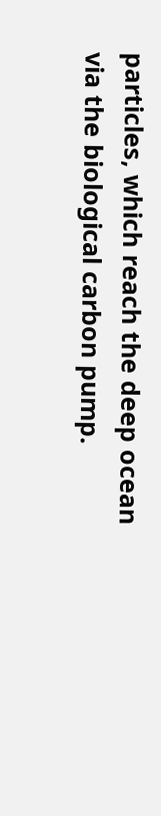particles, which reach the deep ocean via the biological carbon pump.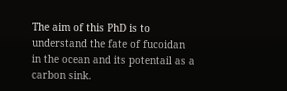The aim of this PhD is to understand the fate of fucoidan in the ocean and its potentail as a carbon sink.